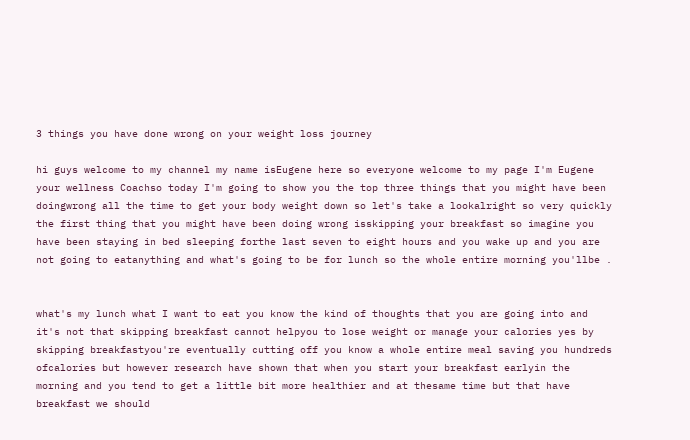3 things you have done wrong on your weight loss journey

hi guys welcome to my channel my name isEugene here so everyone welcome to my page I'm Eugene your wellness Coachso today I'm going to show you the top three things that you might have been doingwrong all the time to get your body weight down so let's take a lookalright so very quickly the first thing that you might have been doing wrong isskipping your breakfast so imagine you have been staying in bed sleeping forthe last seven to eight hours and you wake up and you are not going to eatanything and what's going to be for lunch so the whole entire morning you'llbe .


what's my lunch what I want to eat you know the kind of thoughts that you are going into and it's not that skipping breakfast cannot helpyou to lose weight or manage your calories yes by skipping breakfastyou're eventually cutting off you know a whole entire meal saving you hundreds ofcalories but however research have shown that when you start your breakfast earlyin the morning and you tend to get a little bit more healthier and at thesame time but that have breakfast we should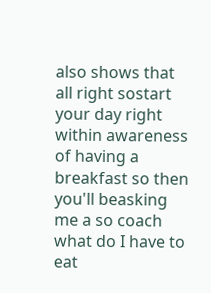also shows that all right sostart your day right within awareness of having a breakfast so then you'll beasking me a so coach what do I have to eat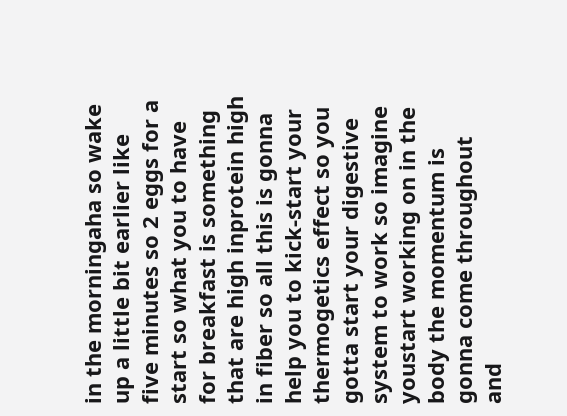in the morningaha so wake up a little bit earlier like five minutes so 2 eggs for a start so what you to have for breakfast is something that are high inprotein high in fiber so all this is gonna help you to kick-start your thermogetics effect so you gotta start your digestive system to work so imagine youstart working on in the body the momentum is gonna come throughout and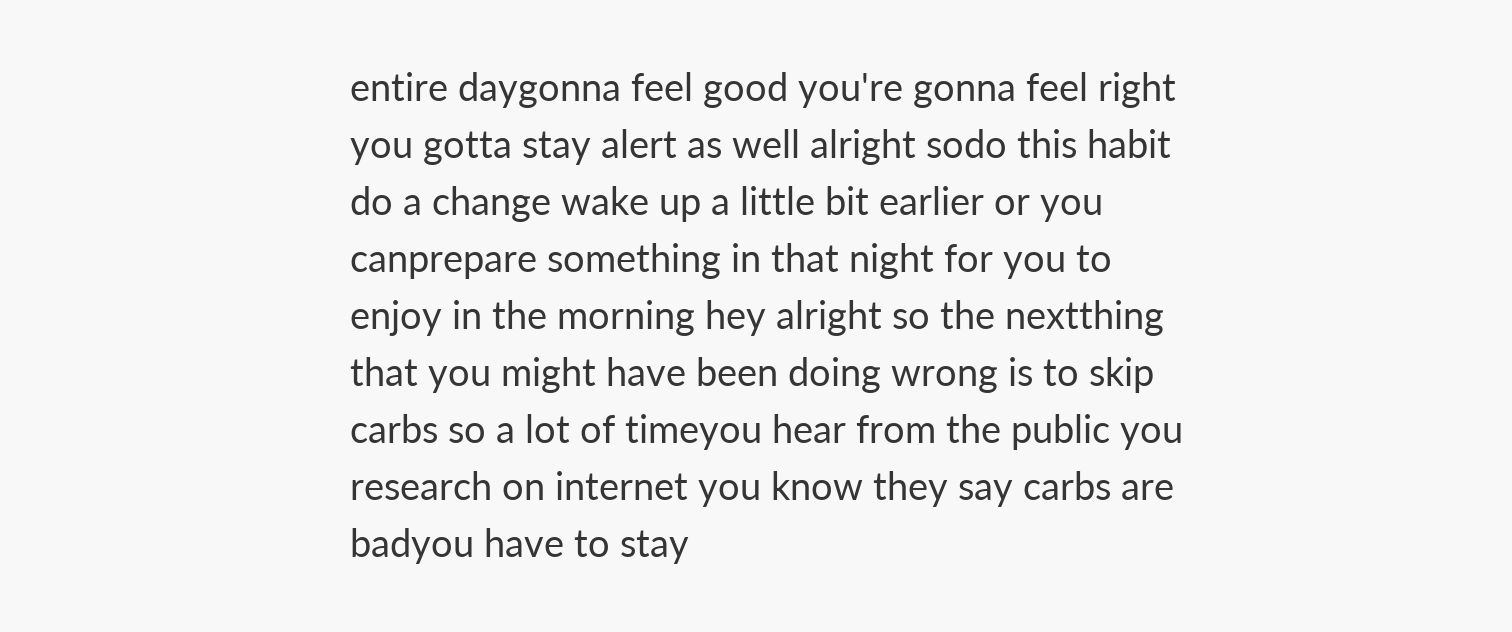entire daygonna feel good you're gonna feel right you gotta stay alert as well alright sodo this habit do a change wake up a little bit earlier or you canprepare something in that night for you to enjoy in the morning hey alright so the nextthing that you might have been doing wrong is to skip carbs so a lot of timeyou hear from the public you research on internet you know they say carbs are badyou have to stay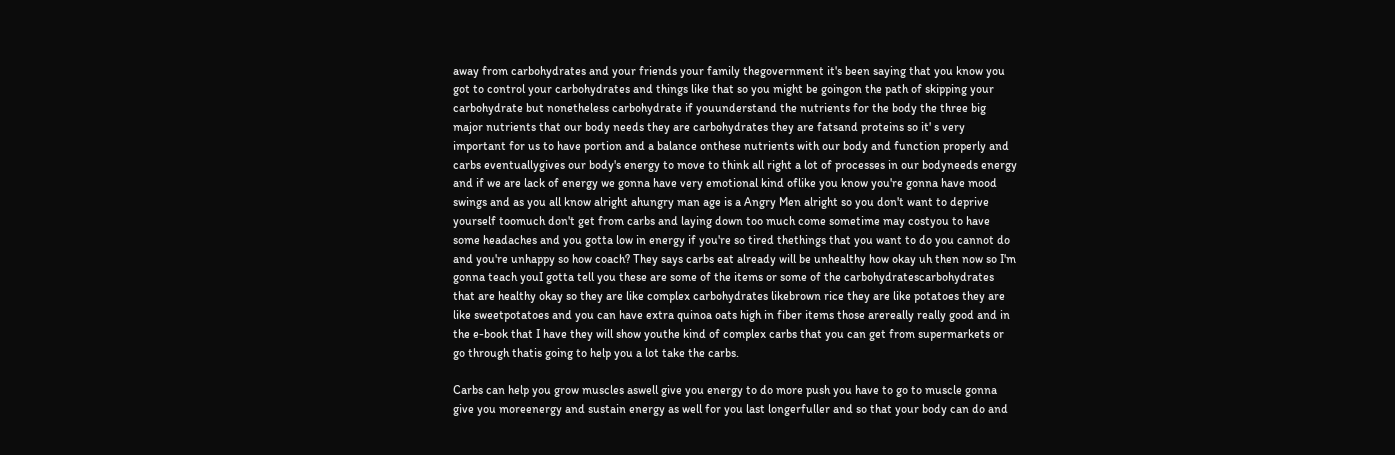away from carbohydrates and your friends your family thegovernment it's been saying that you know you got to control your carbohydrates and things like that so you might be goingon the path of skipping your carbohydrate but nonetheless carbohydrate if youunderstand the nutrients for the body the three big major nutrients that our body needs they are carbohydrates they are fatsand proteins so it' s very important for us to have portion and a balance onthese nutrients with our body and function properly and carbs eventuallygives our body's energy to move to think all right a lot of processes in our bodyneeds energy and if we are lack of energy we gonna have very emotional kind oflike you know you're gonna have mood swings and as you all know alright ahungry man age is a Angry Men alright so you don't want to deprive yourself toomuch don't get from carbs and laying down too much come sometime may costyou to have some headaches and you gotta low in energy if you're so tired thethings that you want to do you cannot do and you're unhappy so how coach? They says carbs eat already will be unhealthy how okay uh then now so I'm gonna teach youI gotta tell you these are some of the items or some of the carbohydratescarbohydrates that are healthy okay so they are like complex carbohydrates likebrown rice they are like potatoes they are like sweetpotatoes and you can have extra quinoa oats high in fiber items those arereally really good and in the e-book that I have they will show youthe kind of complex carbs that you can get from supermarkets or go through thatis going to help you a lot take the carbs.

Carbs can help you grow muscles aswell give you energy to do more push you have to go to muscle gonna give you moreenergy and sustain energy as well for you last longerfuller and so that your body can do and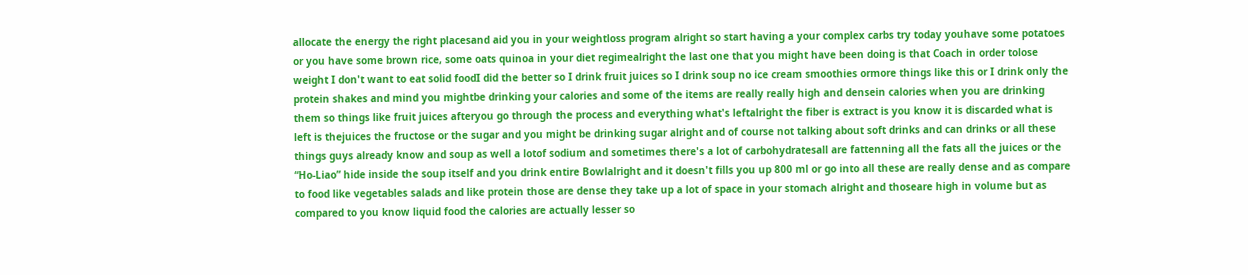allocate the energy the right placesand aid you in your weightloss program alright so start having a your complex carbs try today youhave some potatoes or you have some brown rice, some oats quinoa in your diet regimealright the last one that you might have been doing is that Coach in order tolose weight I don't want to eat solid foodI did the better so I drink fruit juices so I drink soup no ice cream smoothies ormore things like this or I drink only the protein shakes and mind you mightbe drinking your calories and some of the items are really really high and densein calories when you are drinking them so things like fruit juices afteryou go through the process and everything what's leftalright the fiber is extract is you know it is discarded what is left is thejuices the fructose or the sugar and you might be drinking sugar alright and of course not talking about soft drinks and can drinks or all these things guys already know and soup as well a lotof sodium and sometimes there's a lot of carbohydratesall are fattenning all the fats all the juices or the “Ho-Liao” hide inside the soup itself and you drink entire Bowlalright and it doesn't fills you up 800 ml or go into all these are really dense and as compare to food like vegetables salads and like protein those are dense they take up a lot of space in your stomach alright and thoseare high in volume but as compared to you know liquid food the calories are actually lesser so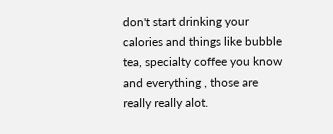don't start drinking your calories and things like bubble tea, specialty coffee you know and everything , those are really really alot.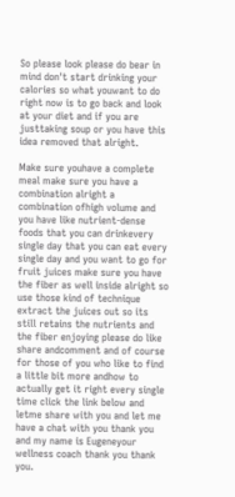So please look please do bear in mind don't start drinking your calories so what youwant to do right now is to go back and look at your diet and if you are justtaking soup or you have this idea removed that alright.

Make sure youhave a complete meal make sure you have a combination alright a combination ofhigh volume and you have like nutrient-dense foods that you can drinkevery single day that you can eat every single day and you want to go for fruit juices make sure you have the fiber as well inside alright so use those kind of technique extract the juices out so its still retains the nutrients and the fiber enjoying please do like share andcomment and of course for those of you who like to find a little bit more andhow to actually get it right every single time click the link below and letme share with you and let me have a chat with you thank you and my name is Eugeneyour wellness coach thank you thank you.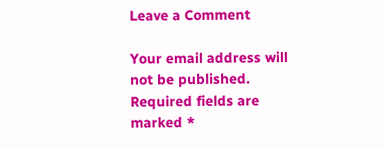Leave a Comment

Your email address will not be published. Required fields are marked *